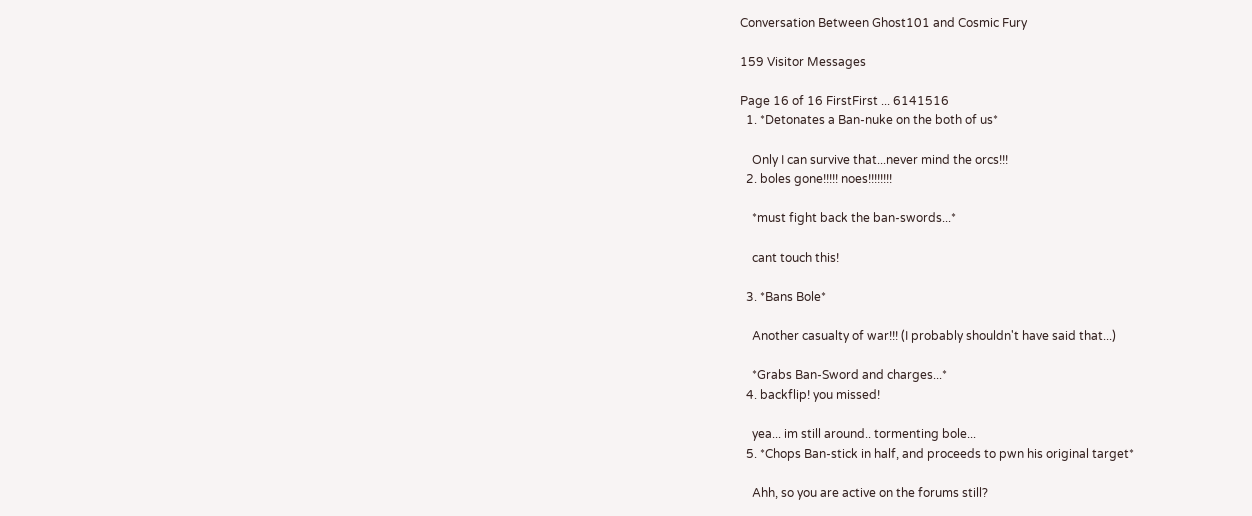Conversation Between Ghost101 and Cosmic Fury

159 Visitor Messages

Page 16 of 16 FirstFirst ... 6141516
  1. *Detonates a Ban-nuke on the both of us*

    Only I can survive that...never mind the orcs!!!
  2. boles gone!!!!! noes!!!!!!!!

    *must fight back the ban-swords...*

    cant touch this!

  3. *Bans Bole*

    Another casualty of war!!! (I probably shouldn't have said that...)

    *Grabs Ban-Sword and charges...*
  4. backflip! you missed!

    yea... im still around.. tormenting bole...
  5. *Chops Ban-stick in half, and proceeds to pwn his original target*

    Ahh, so you are active on the forums still?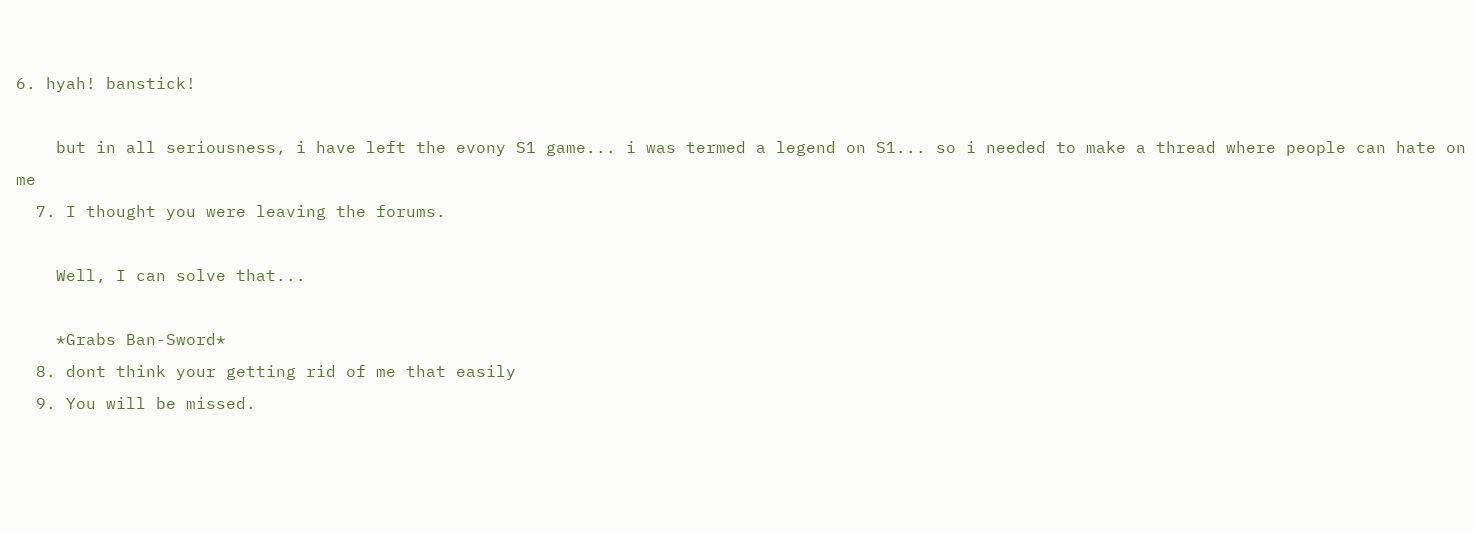6. hyah! banstick!

    but in all seriousness, i have left the evony S1 game... i was termed a legend on S1... so i needed to make a thread where people can hate on me
  7. I thought you were leaving the forums.

    Well, I can solve that...

    *Grabs Ban-Sword*
  8. dont think your getting rid of me that easily
  9. You will be missed.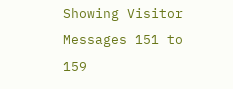Showing Visitor Messages 151 to 159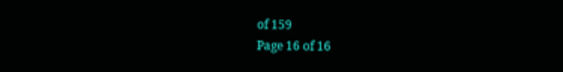of 159
Page 16 of 16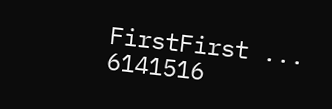FirstFirst ... 6141516